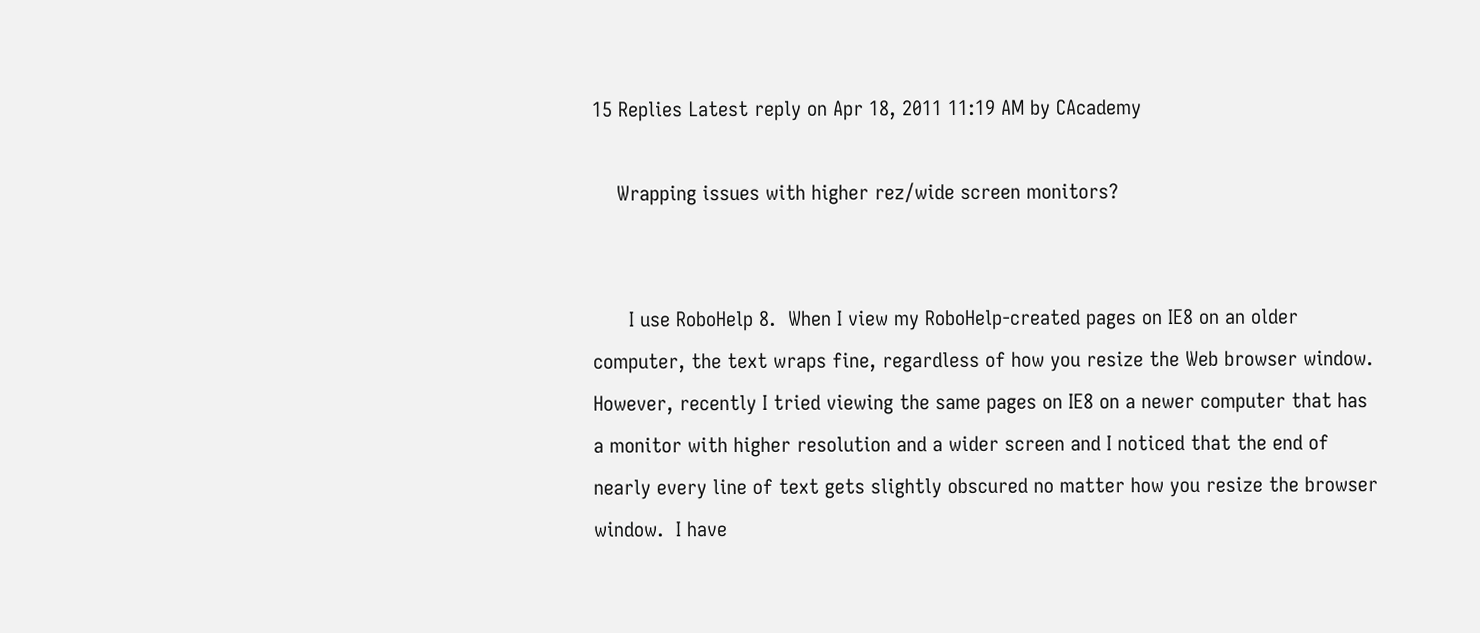15 Replies Latest reply on Apr 18, 2011 11:19 AM by CAcademy

    Wrapping issues with higher rez/wide screen monitors?


      I use RoboHelp 8.  When I view my RoboHelp-created pages on IE8 on an older computer, the text wraps fine, regardless of how you resize the Web browser window.  However, recently I tried viewing the same pages on IE8 on a newer computer that has a monitor with higher resolution and a wider screen and I noticed that the end of nearly every line of text gets slightly obscured no matter how you resize the browser window.  I have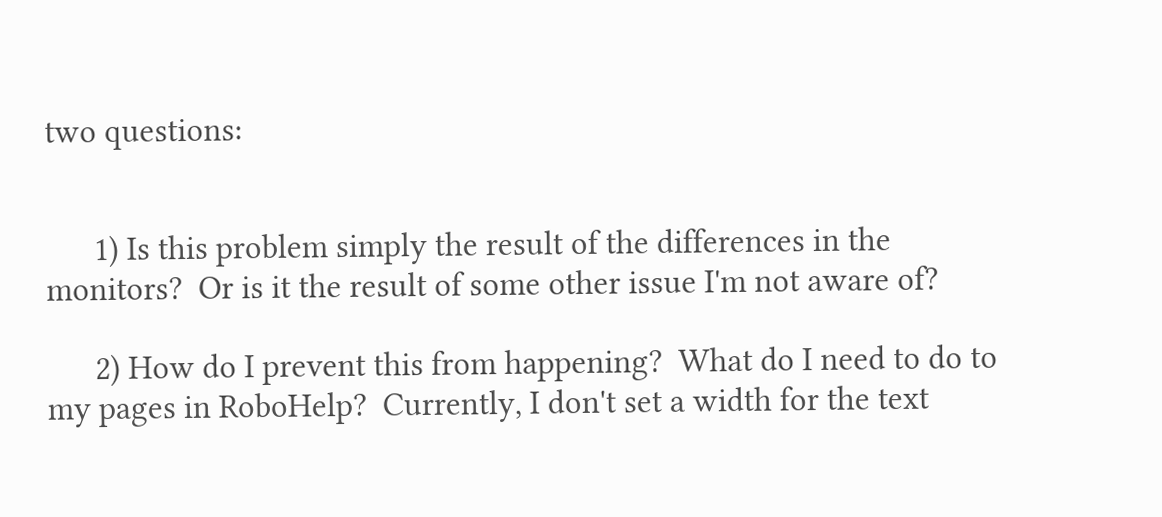two questions:


      1) Is this problem simply the result of the differences in the monitors?  Or is it the result of some other issue I'm not aware of?

      2) How do I prevent this from happening?  What do I need to do to my pages in RoboHelp?  Currently, I don't set a width for the text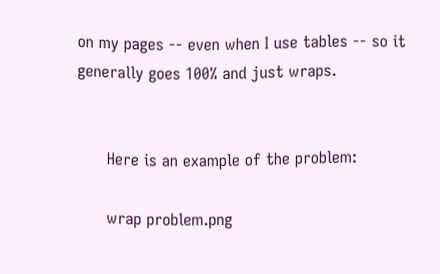on my pages -- even when I use tables -- so it generally goes 100% and just wraps.


      Here is an example of the problem:

      wrap problem.png